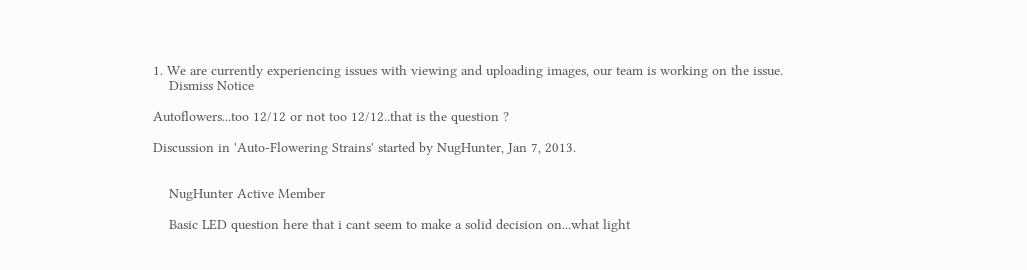1. We are currently experiencing issues with viewing and uploading images, our team is working on the issue.
    Dismiss Notice

Autoflowers...too 12/12 or not too 12/12..that is the question ?

Discussion in 'Auto-Flowering Strains' started by NugHunter, Jan 7, 2013.


    NugHunter Active Member

    Basic LED question here that i cant seem to make a solid decision on...what light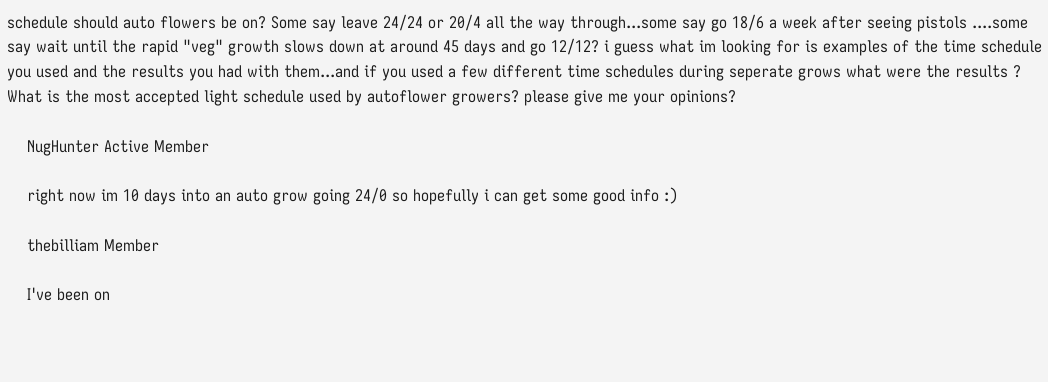schedule should auto flowers be on? Some say leave 24/24 or 20/4 all the way through...some say go 18/6 a week after seeing pistols ....some say wait until the rapid "veg" growth slows down at around 45 days and go 12/12? i guess what im looking for is examples of the time schedule you used and the results you had with them...and if you used a few different time schedules during seperate grows what were the results ? What is the most accepted light schedule used by autoflower growers? please give me your opinions?

    NugHunter Active Member

    right now im 10 days into an auto grow going 24/0 so hopefully i can get some good info :)

    thebilliam Member

    I've been on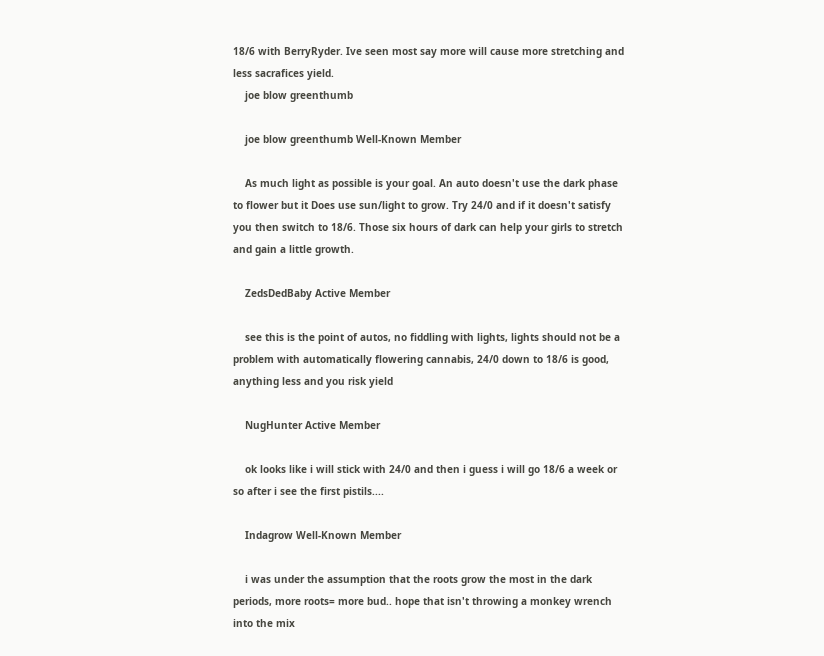18/6 with BerryRyder. Ive seen most say more will cause more stretching and less sacrafices yield.
    joe blow greenthumb

    joe blow greenthumb Well-Known Member

    As much light as possible is your goal. An auto doesn't use the dark phase to flower but it Does use sun/light to grow. Try 24/0 and if it doesn't satisfy you then switch to 18/6. Those six hours of dark can help your girls to stretch and gain a little growth.

    ZedsDedBaby Active Member

    see this is the point of autos, no fiddling with lights, lights should not be a problem with automatically flowering cannabis, 24/0 down to 18/6 is good, anything less and you risk yield

    NugHunter Active Member

    ok looks like i will stick with 24/0 and then i guess i will go 18/6 a week or so after i see the first pistils....

    Indagrow Well-Known Member

    i was under the assumption that the roots grow the most in the dark periods, more roots= more bud.. hope that isn't throwing a monkey wrench into the mix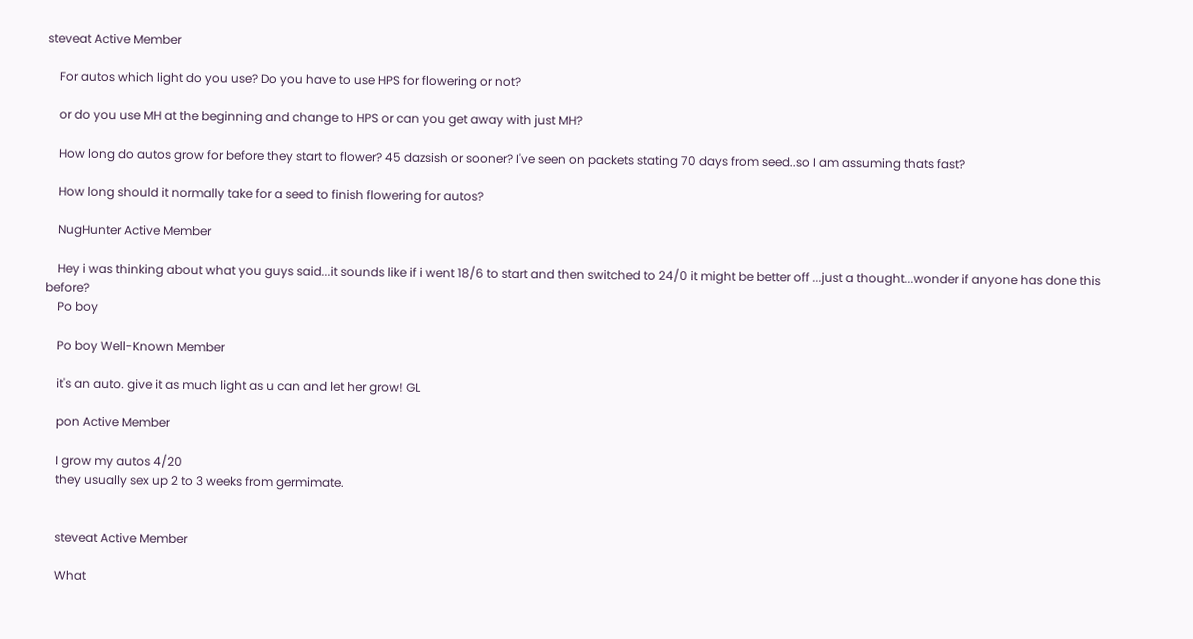steveat Active Member

    For autos which light do you use? Do you have to use HPS for flowering or not?

    or do you use MH at the beginning and change to HPS or can you get away with just MH?

    How long do autos grow for before they start to flower? 45 dazsish or sooner? I've seen on packets stating 70 days from seed..so I am assuming thats fast?

    How long should it normally take for a seed to finish flowering for autos?

    NugHunter Active Member

    Hey i was thinking about what you guys said...it sounds like if i went 18/6 to start and then switched to 24/0 it might be better off ...just a thought...wonder if anyone has done this before?
    Po boy

    Po boy Well-Known Member

    it's an auto. give it as much light as u can and let her grow! GL

    pon Active Member

    I grow my autos 4/20
    they usually sex up 2 to 3 weeks from germimate.


    steveat Active Member

    What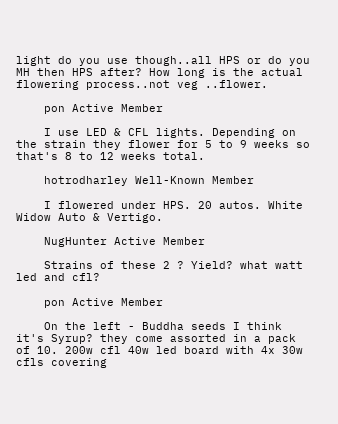light do you use though..all HPS or do you MH then HPS after? How long is the actual flowering process..not veg ..flower.

    pon Active Member

    I use LED & CFL lights. Depending on the strain they flower for 5 to 9 weeks so that's 8 to 12 weeks total.

    hotrodharley Well-Known Member

    I flowered under HPS. 20 autos. White Widow Auto & Vertigo.

    NugHunter Active Member

    Strains of these 2 ? Yield? what watt led and cfl?

    pon Active Member

    On the left - Buddha seeds I think it's Syrup? they come assorted in a pack of 10. 200w cfl 40w led board with 4x 30w cfls covering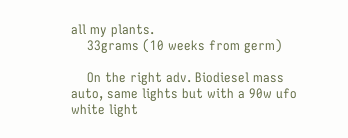all my plants.
    33grams (10 weeks from germ)

    On the right adv. Biodiesel mass auto, same lights but with a 90w ufo white light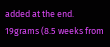added at the end. 19grams (8.5 weeks from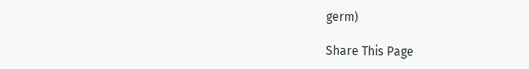germ)

Share This Page